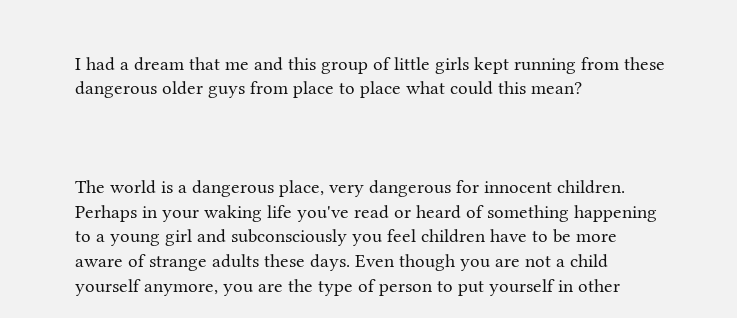I had a dream that me and this group of little girls kept running from these dangerous older guys from place to place what could this mean?



The world is a dangerous place, very dangerous for innocent children. Perhaps in your waking life you've read or heard of something happening to a young girl and subconsciously you feel children have to be more aware of strange adults these days. Even though you are not a child yourself anymore, you are the type of person to put yourself in other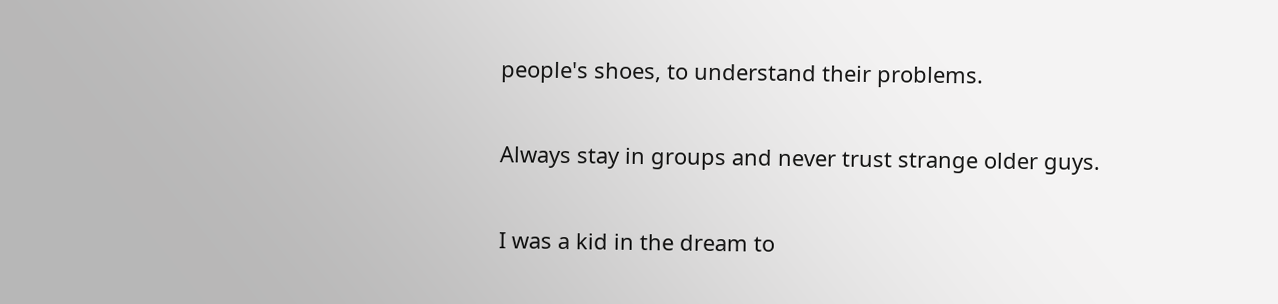people's shoes, to understand their problems.


Always stay in groups and never trust strange older guys.


I was a kid in the dream to